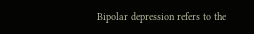Bipolar depression refers to the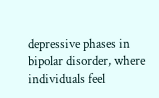depressive phases in bipolar disorder, where individuals feel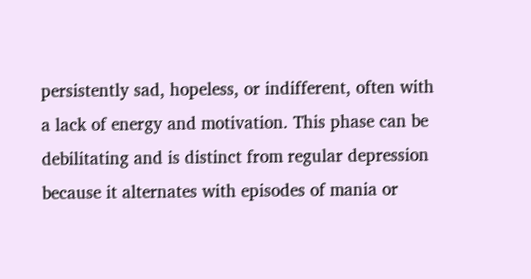persistently sad, hopeless, or indifferent, often with a lack of energy and motivation. This phase can be debilitating and is distinct from regular depression because it alternates with episodes of mania or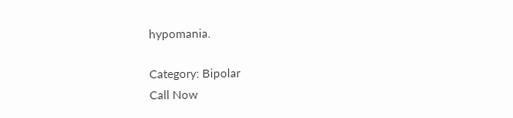hypomania.

Category: Bipolar
Call Now